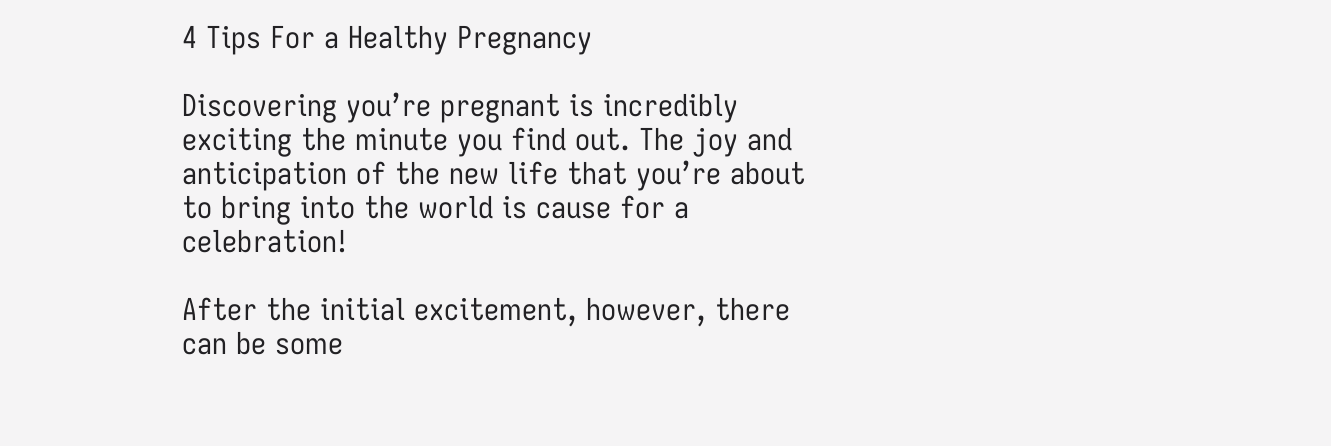4 Tips For a Healthy Pregnancy

Discovering you’re pregnant is incredibly exciting the minute you find out. The joy and anticipation of the new life that you’re about to bring into the world is cause for a celebration!

After the initial excitement, however, there can be some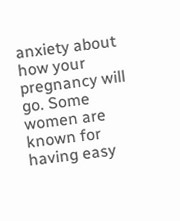anxiety about how your pregnancy will go. Some women are known for having easy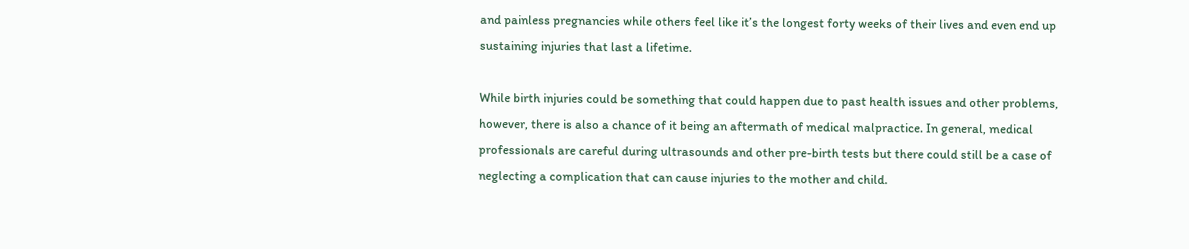and painless pregnancies while others feel like it’s the longest forty weeks of their lives and even end up sustaining injuries that last a lifetime.

While birth injuries could be something that could happen due to past health issues and other problems, however, there is also a chance of it being an aftermath of medical malpractice. In general, medical professionals are careful during ultrasounds and other pre-birth tests but there could still be a case of neglecting a complication that can cause injuries to the mother and child.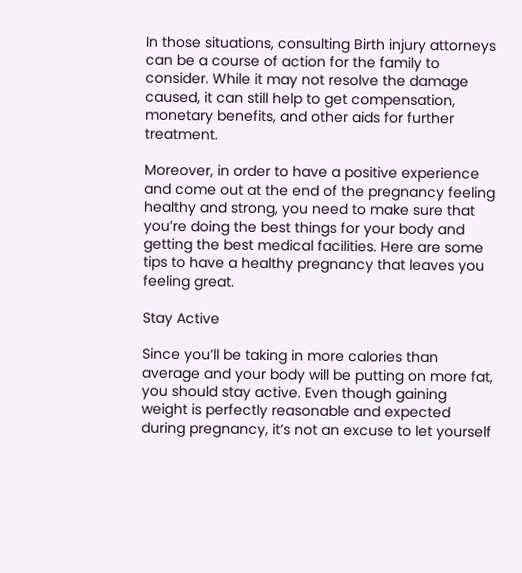In those situations, consulting Birth injury attorneys can be a course of action for the family to consider. While it may not resolve the damage caused, it can still help to get compensation, monetary benefits, and other aids for further treatment.

Moreover, in order to have a positive experience and come out at the end of the pregnancy feeling healthy and strong, you need to make sure that you’re doing the best things for your body and getting the best medical facilities. Here are some tips to have a healthy pregnancy that leaves you feeling great.

Stay Active

Since you’ll be taking in more calories than average and your body will be putting on more fat, you should stay active. Even though gaining weight is perfectly reasonable and expected during pregnancy, it’s not an excuse to let yourself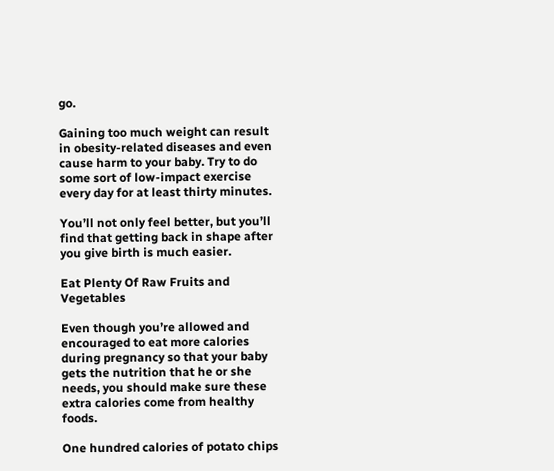go.

Gaining too much weight can result in obesity-related diseases and even cause harm to your baby. Try to do some sort of low-impact exercise every day for at least thirty minutes.

You’ll not only feel better, but you’ll find that getting back in shape after you give birth is much easier.

Eat Plenty Of Raw Fruits and Vegetables

Even though you’re allowed and encouraged to eat more calories during pregnancy so that your baby gets the nutrition that he or she needs, you should make sure these extra calories come from healthy foods.

One hundred calories of potato chips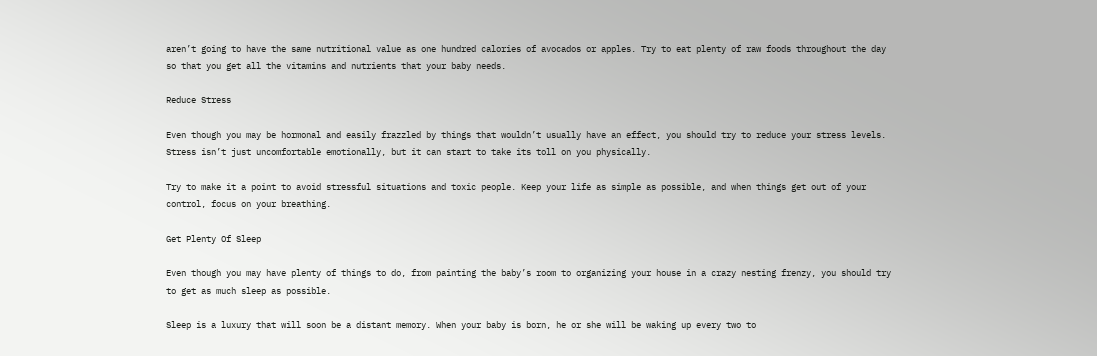aren’t going to have the same nutritional value as one hundred calories of avocados or apples. Try to eat plenty of raw foods throughout the day so that you get all the vitamins and nutrients that your baby needs.

Reduce Stress

Even though you may be hormonal and easily frazzled by things that wouldn’t usually have an effect, you should try to reduce your stress levels. Stress isn’t just uncomfortable emotionally, but it can start to take its toll on you physically.

Try to make it a point to avoid stressful situations and toxic people. Keep your life as simple as possible, and when things get out of your control, focus on your breathing.

Get Plenty Of Sleep

Even though you may have plenty of things to do, from painting the baby’s room to organizing your house in a crazy nesting frenzy, you should try to get as much sleep as possible.

Sleep is a luxury that will soon be a distant memory. When your baby is born, he or she will be waking up every two to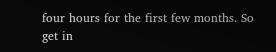four hours for the first few months. So get in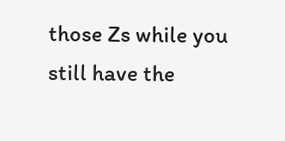those Zs while you still have the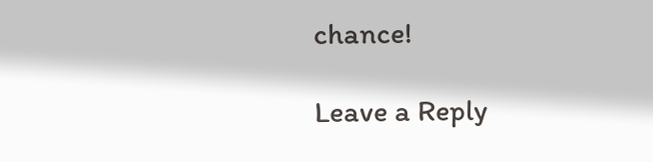chance!

Leave a Reply